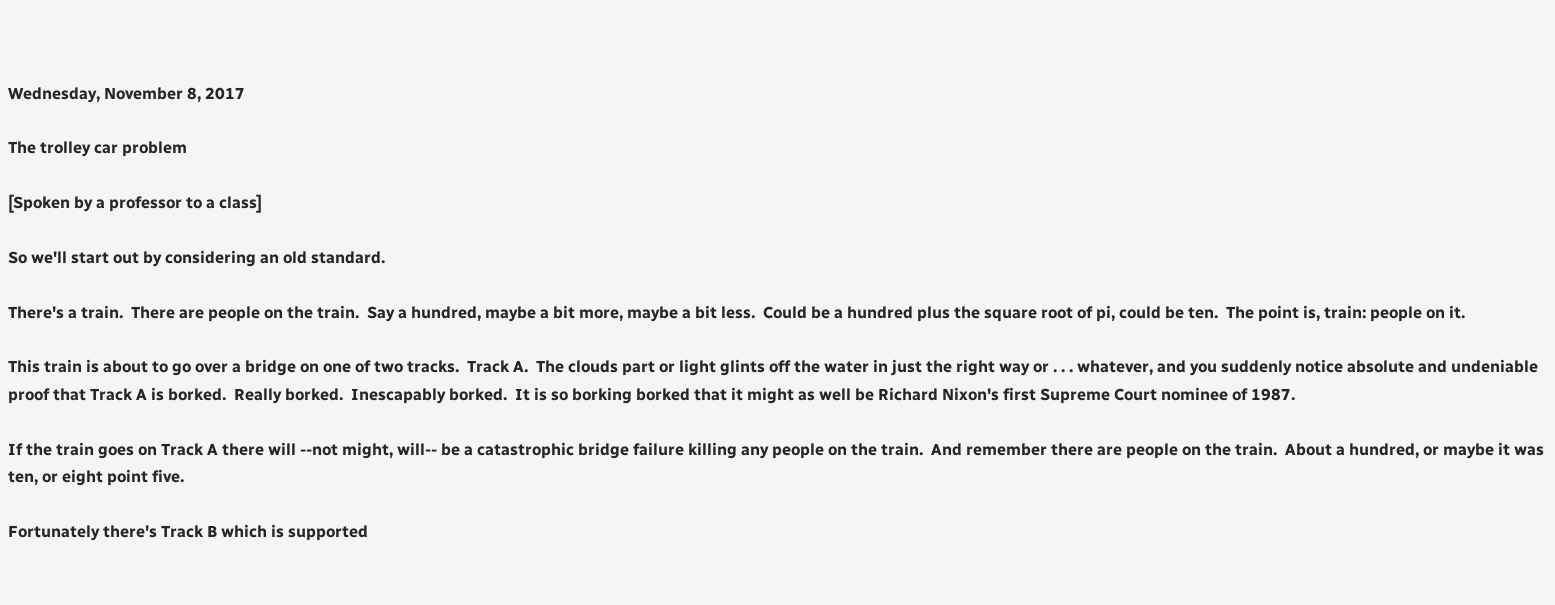Wednesday, November 8, 2017

The trolley car problem

[Spoken by a professor to a class]

So we'll start out by considering an old standard.

There's a train.  There are people on the train.  Say a hundred, maybe a bit more, maybe a bit less.  Could be a hundred plus the square root of pi, could be ten.  The point is, train: people on it.

This train is about to go over a bridge on one of two tracks.  Track A.  The clouds part or light glints off the water in just the right way or . . . whatever, and you suddenly notice absolute and undeniable proof that Track A is borked.  Really borked.  Inescapably borked.  It is so borking borked that it might as well be Richard Nixon's first Supreme Court nominee of 1987.

If the train goes on Track A there will --not might, will-- be a catastrophic bridge failure killing any people on the train.  And remember there are people on the train.  About a hundred, or maybe it was ten, or eight point five.

Fortunately there's Track B which is supported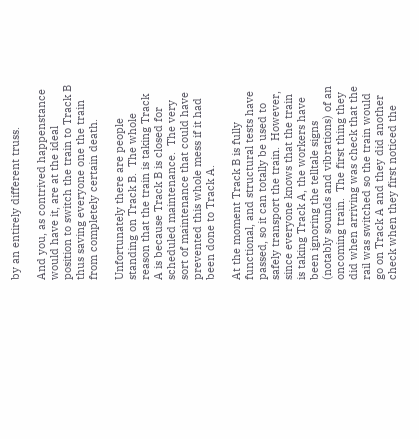by an entirely different truss.

And you, as contrived happenstance would have it, are at the ideal position to switch the train to Track B thus saving everyone one the train from completely certain death.

Unfortunately there are people standing on Track B.  The whole reason that the train is taking Track A is because Track B is closed for scheduled maintenance.  The very sort of maintenance that could have prevented this whole mess if it had been done to Track A.

At the moment Track B is fully functional, and structural tests have passed, so it can totally be used to safely transport the train.  However, since everyone knows that the train is taking Track A, the workers have been ignoring the telltale signs (notably sounds and vibrations) of an oncoming train.  The first thing they did when arriving was check that the rail was switched so the train would go on Track A and they did another check when they first noticed the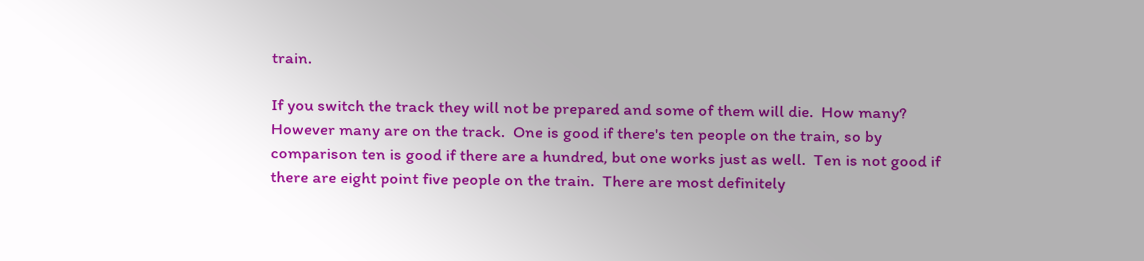train.

If you switch the track they will not be prepared and some of them will die.  How many?  However many are on the track.  One is good if there's ten people on the train, so by comparison ten is good if there are a hundred, but one works just as well.  Ten is not good if there are eight point five people on the train.  There are most definitely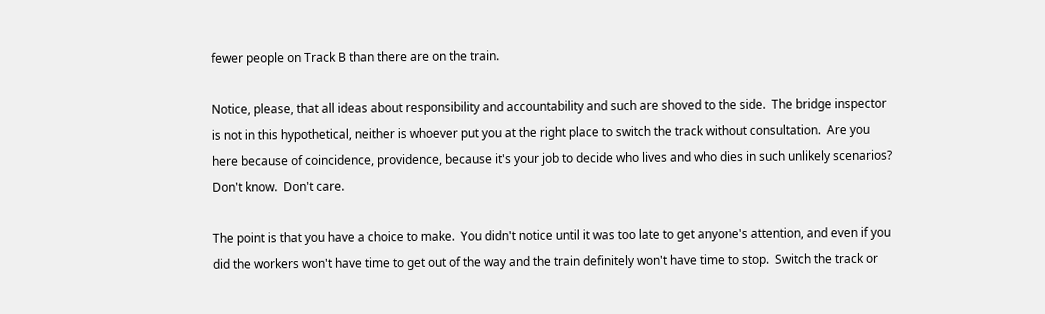fewer people on Track B than there are on the train.

Notice, please, that all ideas about responsibility and accountability and such are shoved to the side.  The bridge inspector is not in this hypothetical, neither is whoever put you at the right place to switch the track without consultation.  Are you here because of coincidence, providence, because it's your job to decide who lives and who dies in such unlikely scenarios?  Don't know.  Don't care.

The point is that you have a choice to make.  You didn't notice until it was too late to get anyone's attention, and even if you did the workers won't have time to get out of the way and the train definitely won't have time to stop.  Switch the track or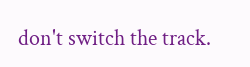don't switch the track.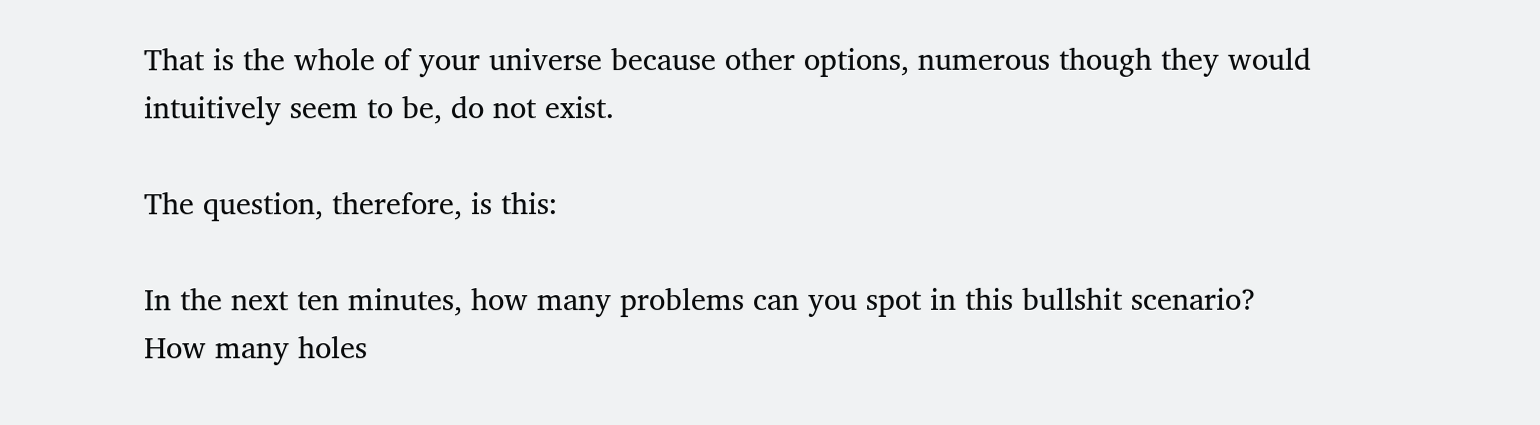That is the whole of your universe because other options, numerous though they would intuitively seem to be, do not exist.

The question, therefore, is this:

In the next ten minutes, how many problems can you spot in this bullshit scenario?  How many holes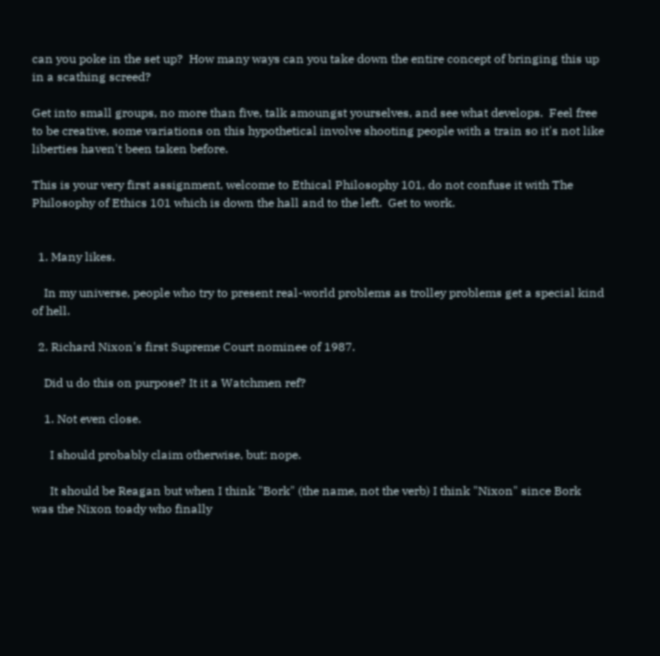can you poke in the set up?  How many ways can you take down the entire concept of bringing this up in a scathing screed?

Get into small groups, no more than five, talk amoungst yourselves, and see what develops.  Feel free to be creative, some variations on this hypothetical involve shooting people with a train so it's not like liberties haven't been taken before.

This is your very first assignment, welcome to Ethical Philosophy 101, do not confuse it with The Philosophy of Ethics 101 which is down the hall and to the left.  Get to work.


  1. Many likes.

    In my universe, people who try to present real-world problems as trolley problems get a special kind of hell.

  2. Richard Nixon's first Supreme Court nominee of 1987.

    Did u do this on purpose? It it a Watchmen ref?

    1. Not even close.

      I should probably claim otherwise, but: nope.

      It should be Reagan but when I think "Bork" (the name, not the verb) I think "Nixon" since Bork was the Nixon toady who finally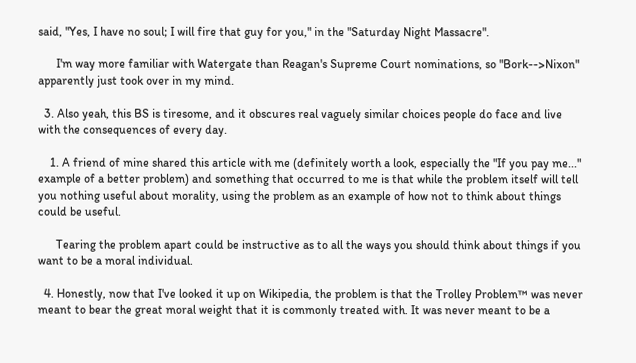said, "Yes, I have no soul; I will fire that guy for you," in the "Saturday Night Massacre".

      I'm way more familiar with Watergate than Reagan's Supreme Court nominations, so "Bork-->Nixon" apparently just took over in my mind.

  3. Also yeah, this BS is tiresome, and it obscures real vaguely similar choices people do face and live with the consequences of every day.

    1. A friend of mine shared this article with me (definitely worth a look, especially the "If you pay me..." example of a better problem) and something that occurred to me is that while the problem itself will tell you nothing useful about morality, using the problem as an example of how not to think about things could be useful.

      Tearing the problem apart could be instructive as to all the ways you should think about things if you want to be a moral individual.

  4. Honestly, now that I've looked it up on Wikipedia, the problem is that the Trolley Problem™ was never meant to bear the great moral weight that it is commonly treated with. It was never meant to be a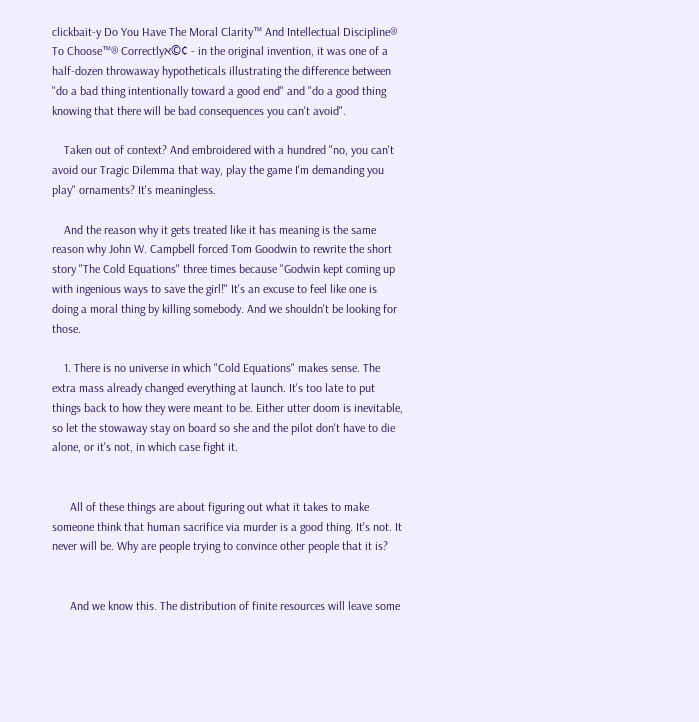clickbait-y Do You Have The Moral Clarity™ And Intellectual Discipline® To Choose™® Correctlyℵ©¢ - in the original invention, it was one of a half-dozen throwaway hypotheticals illustrating the difference between "do a bad thing intentionally toward a good end" and "do a good thing knowing that there will be bad consequences you can't avoid".

    Taken out of context? And embroidered with a hundred "no, you can't avoid our Tragic Dilemma that way, play the game I'm demanding you play" ornaments? It's meaningless.

    And the reason why it gets treated like it has meaning is the same reason why John W. Campbell forced Tom Goodwin to rewrite the short story "The Cold Equations" three times because "Godwin kept coming up with ingenious ways to save the girl!" It's an excuse to feel like one is doing a moral thing by killing somebody. And we shouldn't be looking for those.

    1. There is no universe in which "Cold Equations" makes sense. The extra mass already changed everything at launch. It's too late to put things back to how they were meant to be. Either utter doom is inevitable, so let the stowaway stay on board so she and the pilot don't have to die alone, or it's not, in which case fight it.


      All of these things are about figuring out what it takes to make someone think that human sacrifice via murder is a good thing. It's not. It never will be. Why are people trying to convince other people that it is?


      And we know this. The distribution of finite resources will leave some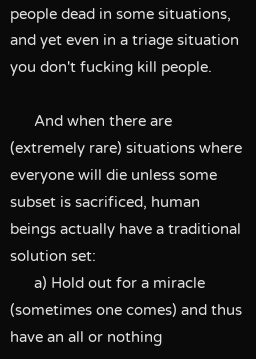people dead in some situations, and yet even in a triage situation you don't fucking kill people.

      And when there are (extremely rare) situations where everyone will die unless some subset is sacrificed, human beings actually have a traditional solution set:
      a) Hold out for a miracle (sometimes one comes) and thus have an all or nothing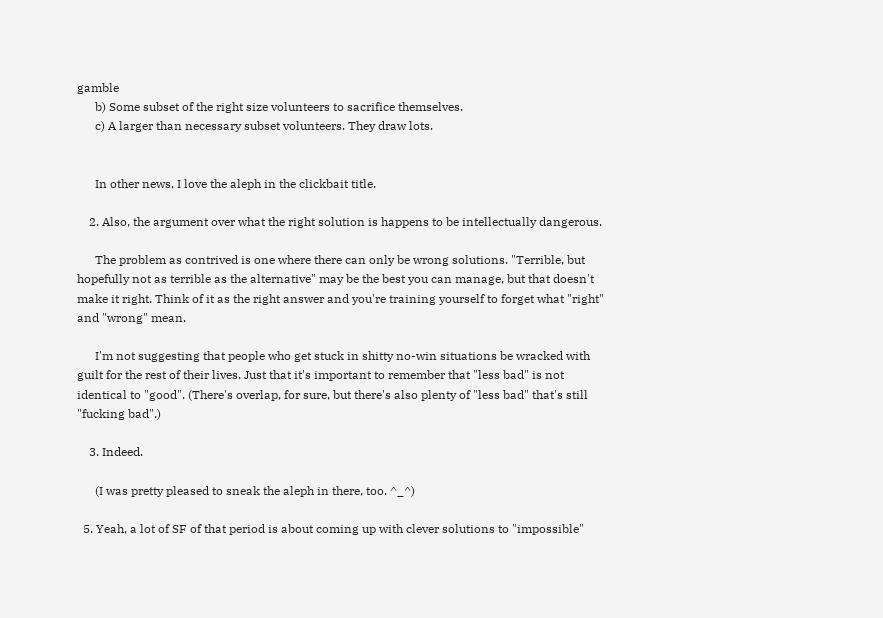gamble
      b) Some subset of the right size volunteers to sacrifice themselves.
      c) A larger than necessary subset volunteers. They draw lots.


      In other news, I love the aleph in the clickbait title.

    2. Also, the argument over what the right solution is happens to be intellectually dangerous.

      The problem as contrived is one where there can only be wrong solutions. "Terrible, but hopefully not as terrible as the alternative" may be the best you can manage, but that doesn't make it right. Think of it as the right answer and you're training yourself to forget what "right" and "wrong" mean.

      I'm not suggesting that people who get stuck in shitty no-win situations be wracked with guilt for the rest of their lives. Just that it's important to remember that "less bad" is not identical to "good". (There's overlap, for sure, but there's also plenty of "less bad" that's still "fucking bad".)

    3. Indeed.

      (I was pretty pleased to sneak the aleph in there, too. ^_^)

  5. Yeah, a lot of SF of that period is about coming up with clever solutions to "impossible"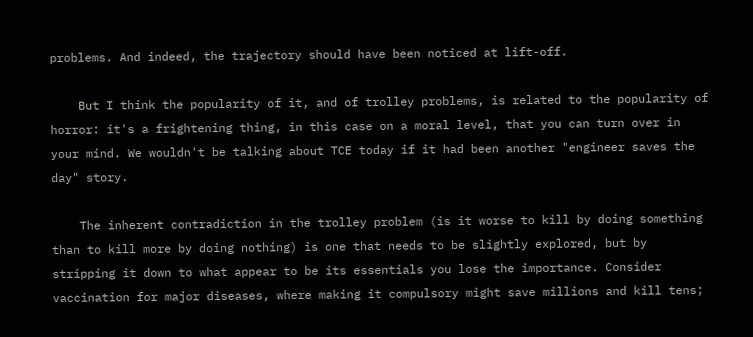problems. And indeed, the trajectory should have been noticed at lift-off.

    But I think the popularity of it, and of trolley problems, is related to the popularity of horror: it's a frightening thing, in this case on a moral level, that you can turn over in your mind. We wouldn't be talking about TCE today if it had been another "engineer saves the day" story.

    The inherent contradiction in the trolley problem (is it worse to kill by doing something than to kill more by doing nothing) is one that needs to be slightly explored, but by stripping it down to what appear to be its essentials you lose the importance. Consider vaccination for major diseases, where making it compulsory might save millions and kill tens;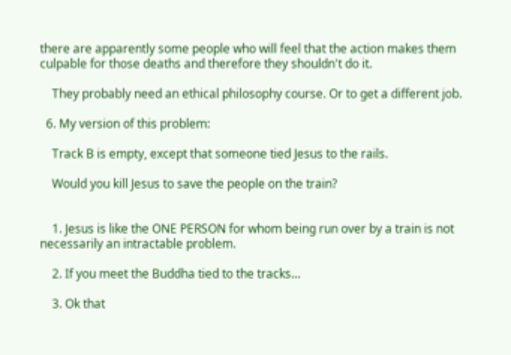there are apparently some people who will feel that the action makes them culpable for those deaths and therefore they shouldn't do it.

    They probably need an ethical philosophy course. Or to get a different job.

  6. My version of this problem:

    Track B is empty, except that someone tied Jesus to the rails.

    Would you kill Jesus to save the people on the train?


    1. Jesus is like the ONE PERSON for whom being run over by a train is not necessarily an intractable problem.

    2. If you meet the Buddha tied to the tracks…

    3. Ok that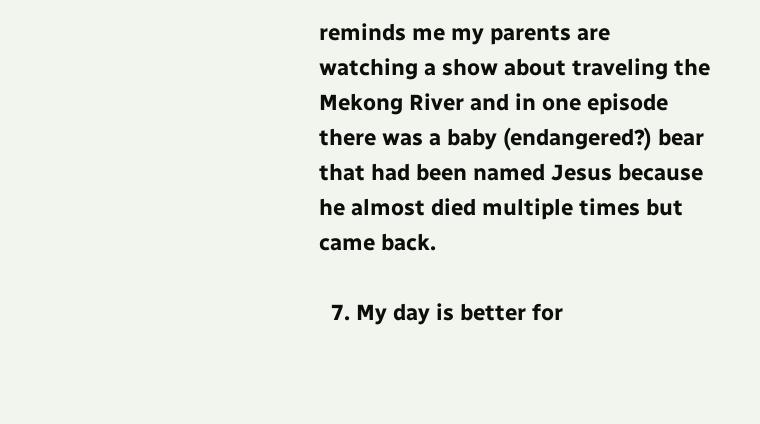reminds me my parents are watching a show about traveling the Mekong River and in one episode there was a baby (endangered?) bear that had been named Jesus because he almost died multiple times but came back.

  7. My day is better for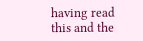having read this and the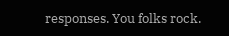responses. You folks rock.